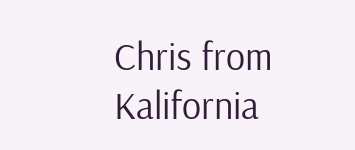Chris from Kalifornia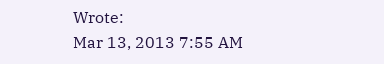Wrote:
Mar 13, 2013 7:55 AM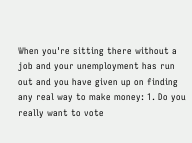When you're sitting there without a job and your unemployment has run out and you have given up on finding any real way to make money: 1. Do you really want to vote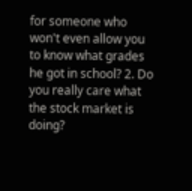for someone who won't even allow you to know what grades he got in school? 2. Do you really care what the stock market is doing?